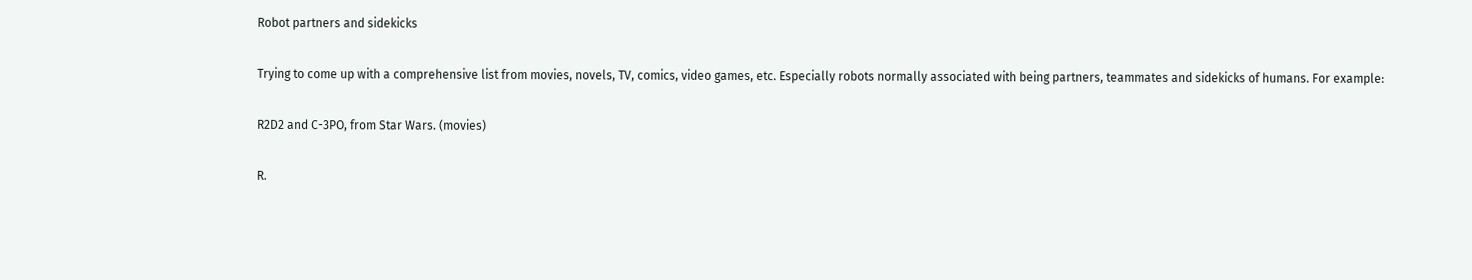Robot partners and sidekicks

Trying to come up with a comprehensive list from movies, novels, TV, comics, video games, etc. Especially robots normally associated with being partners, teammates and sidekicks of humans. For example:

R2D2 and C-3PO, from Star Wars. (movies)

R.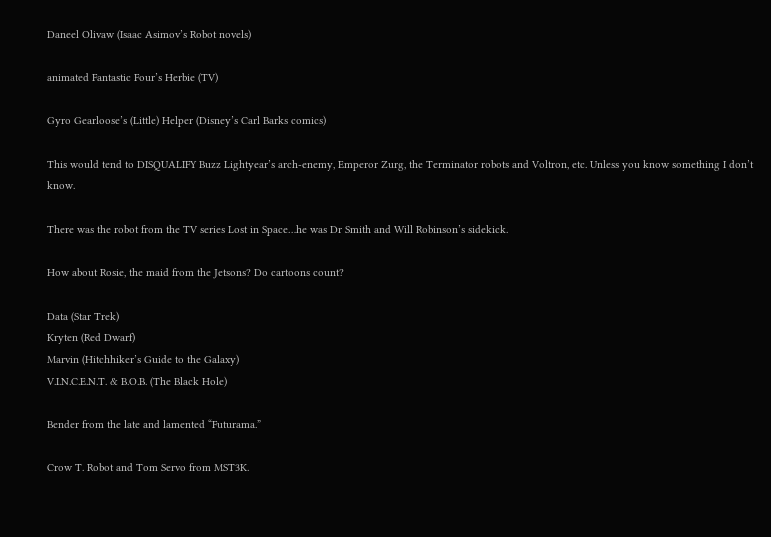Daneel Olivaw (Isaac Asimov’s Robot novels)

animated Fantastic Four’s Herbie (TV)

Gyro Gearloose’s (Little) Helper (Disney’s Carl Barks comics)

This would tend to DISQUALIFY Buzz Lightyear’s arch-enemy, Emperor Zurg, the Terminator robots and Voltron, etc. Unless you know something I don’t know.

There was the robot from the TV series Lost in Space…he was Dr Smith and Will Robinson’s sidekick.

How about Rosie, the maid from the Jetsons? Do cartoons count?

Data (Star Trek)
Kryten (Red Dwarf)
Marvin (Hitchhiker’s Guide to the Galaxy)
V.I.N.C.E.N.T. & B.O.B. (The Black Hole)

Bender from the late and lamented “Futurama.”

Crow T. Robot and Tom Servo from MST3K.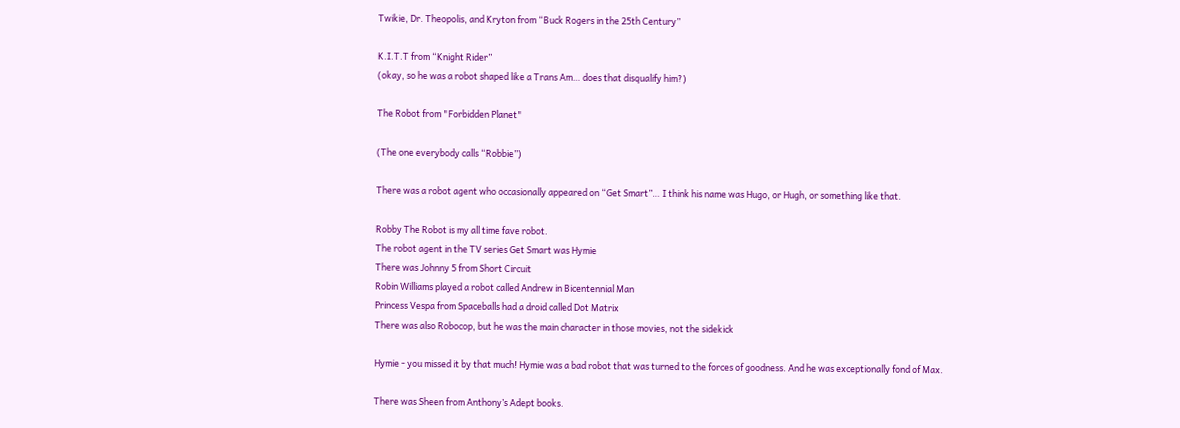Twikie, Dr. Theopolis, and Kryton from “Buck Rogers in the 25th Century”

K.I.T.T from “Knight Rider”
(okay, so he was a robot shaped like a Trans Am… does that disqualify him?)

The Robot from "Forbidden Planet"

(The one everybody calls “Robbie”)

There was a robot agent who occasionally appeared on “Get Smart”… I think his name was Hugo, or Hugh, or something like that.

Robby The Robot is my all time fave robot.
The robot agent in the TV series Get Smart was Hymie
There was Johnny 5 from Short Circuit
Robin Williams played a robot called Andrew in Bicentennial Man
Princess Vespa from Spaceballs had a droid called Dot Matrix
There was also Robocop, but he was the main character in those movies, not the sidekick

Hymie - you missed it by that much! Hymie was a bad robot that was turned to the forces of goodness. And he was exceptionally fond of Max.

There was Sheen from Anthony’s Adept books.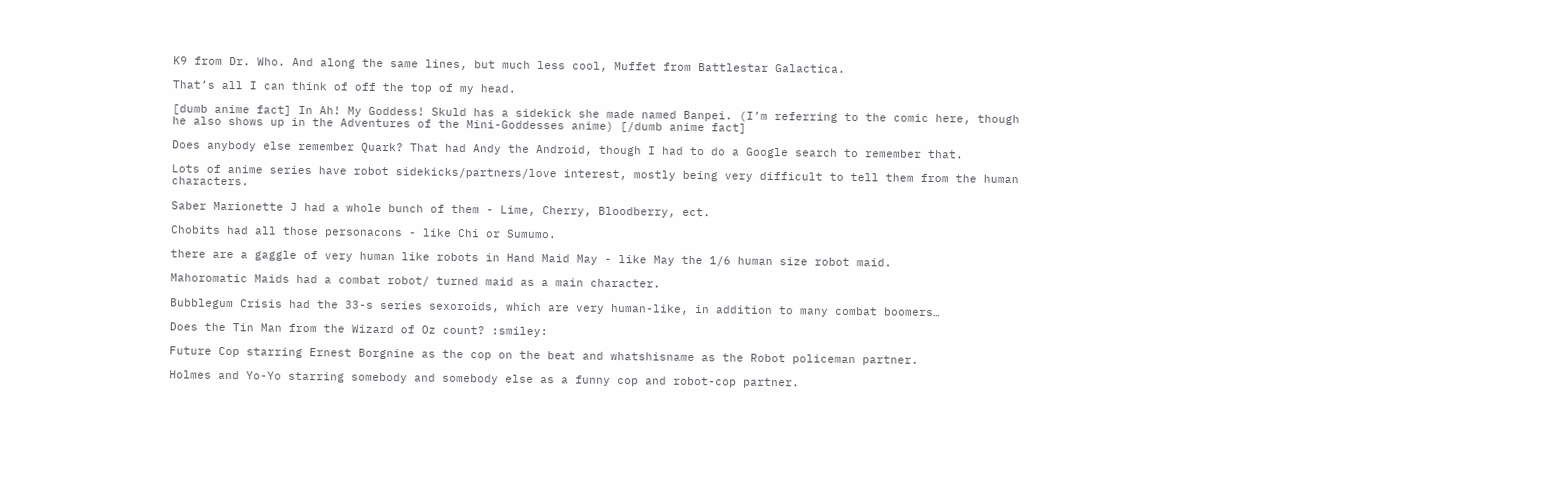K9 from Dr. Who. And along the same lines, but much less cool, Muffet from Battlestar Galactica.

That’s all I can think of off the top of my head.

[dumb anime fact] In Ah! My Goddess! Skuld has a sidekick she made named Banpei. (I’m referring to the comic here, though he also shows up in the Adventures of the Mini-Goddesses anime) [/dumb anime fact]

Does anybody else remember Quark? That had Andy the Android, though I had to do a Google search to remember that.

Lots of anime series have robot sidekicks/partners/love interest, mostly being very difficult to tell them from the human characters.

Saber Marionette J had a whole bunch of them - Lime, Cherry, Bloodberry, ect.

Chobits had all those personacons - like Chi or Sumumo.

there are a gaggle of very human like robots in Hand Maid May - like May the 1/6 human size robot maid.

Mahoromatic Maids had a combat robot/ turned maid as a main character.

Bubblegum Crisis had the 33-s series sexoroids, which are very human-like, in addition to many combat boomers…

Does the Tin Man from the Wizard of Oz count? :smiley:

Future Cop starring Ernest Borgnine as the cop on the beat and whatshisname as the Robot policeman partner.

Holmes and Yo-Yo starring somebody and somebody else as a funny cop and robot-cop partner.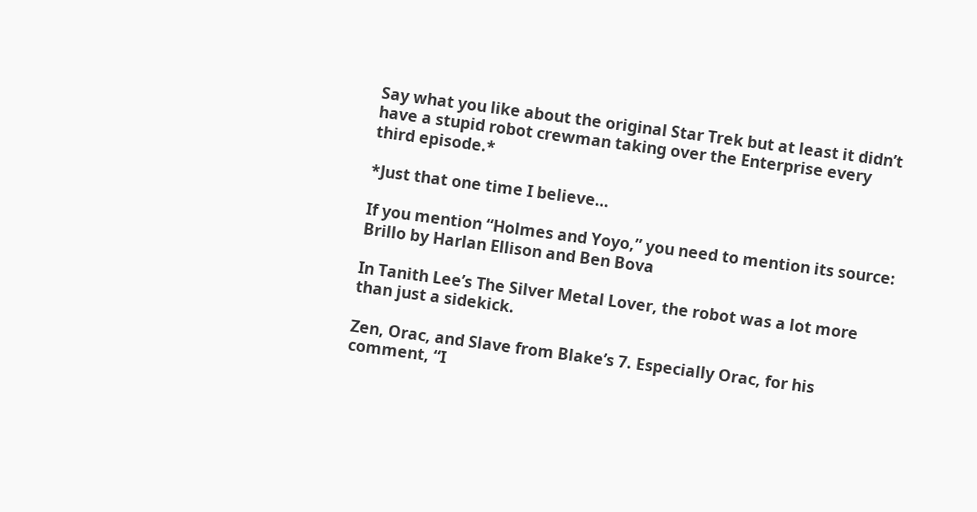Say what you like about the original Star Trek but at least it didn’t have a stupid robot crewman taking over the Enterprise every third episode.*

*Just that one time I believe…

If you mention “Holmes and Yoyo,” you need to mention its source: Brillo by Harlan Ellison and Ben Bova

In Tanith Lee’s The Silver Metal Lover, the robot was a lot more than just a sidekick.

Zen, Orac, and Slave from Blake’s 7. Especially Orac, for his comment, “I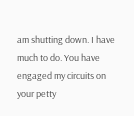am shutting down. I have much to do. You have engaged my circuits on your petty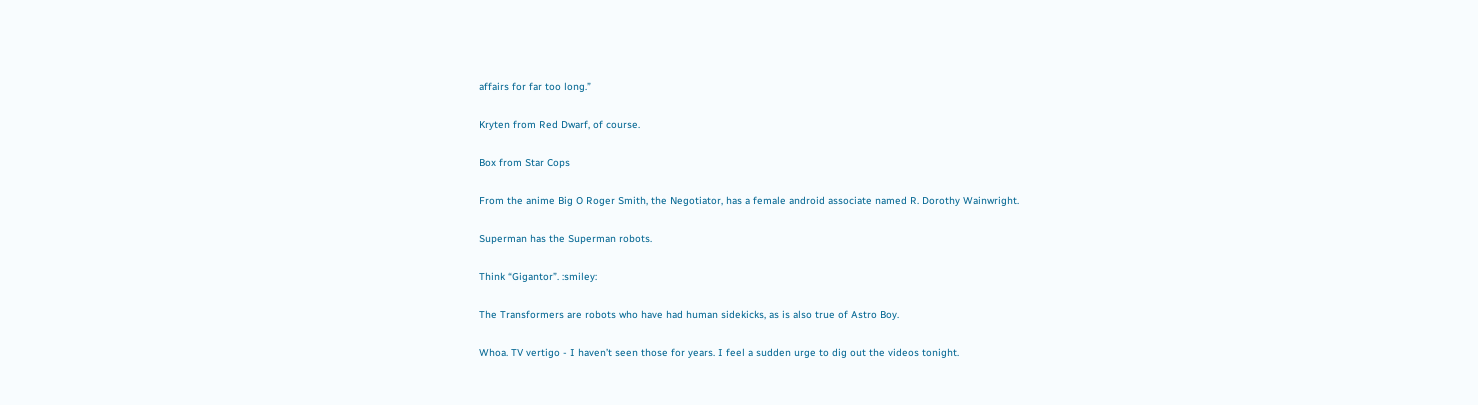affairs for far too long.”

Kryten from Red Dwarf, of course.

Box from Star Cops

From the anime Big O Roger Smith, the Negotiator, has a female android associate named R. Dorothy Wainwright.

Superman has the Superman robots.

Think “Gigantor”. :smiley:

The Transformers are robots who have had human sidekicks, as is also true of Astro Boy.

Whoa. TV vertigo - I haven’t seen those for years. I feel a sudden urge to dig out the videos tonight.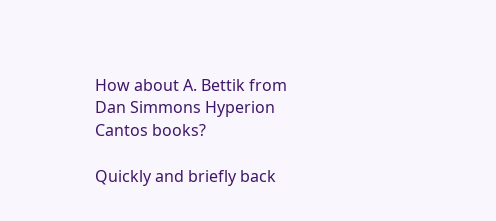How about A. Bettik from Dan Simmons Hyperion Cantos books?

Quickly and briefly back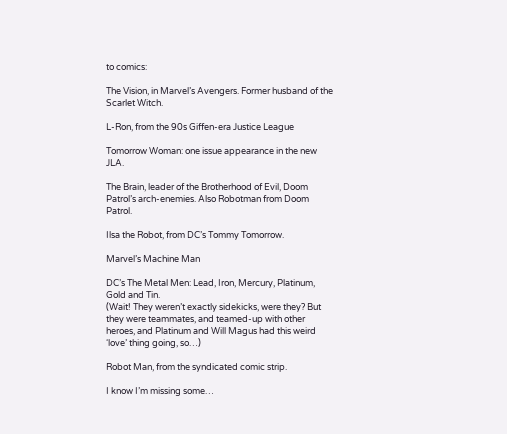to comics:

The Vision, in Marvel’s Avengers. Former husband of the Scarlet Witch.

L-Ron, from the 90s Giffen-era Justice League

Tomorrow Woman: one issue appearance in the new JLA.

The Brain, leader of the Brotherhood of Evil, Doom Patrol’s arch-enemies. Also Robotman from Doom Patrol.

Ilsa the Robot, from DC’s Tommy Tomorrow.

Marvel’s Machine Man

DC’s The Metal Men: Lead, Iron, Mercury, Platinum, Gold and Tin.
(Wait! They weren’t exactly sidekicks, were they? But they were teammates, and teamed-up with other heroes, and Platinum and Will Magus had this weird ‘love’ thing going, so…)

Robot Man, from the syndicated comic strip.

I know I’m missing some…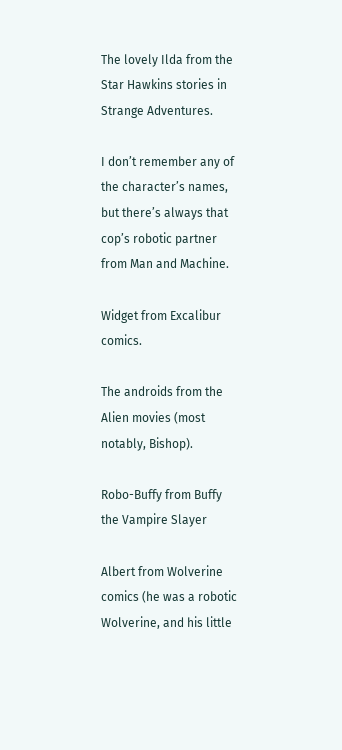The lovely Ilda from the Star Hawkins stories in Strange Adventures.

I don’t remember any of the character’s names, but there’s always that cop’s robotic partner from Man and Machine.

Widget from Excalibur comics.

The androids from the Alien movies (most notably, Bishop).

Robo-Buffy from Buffy the Vampire Slayer

Albert from Wolverine comics (he was a robotic Wolverine, and his little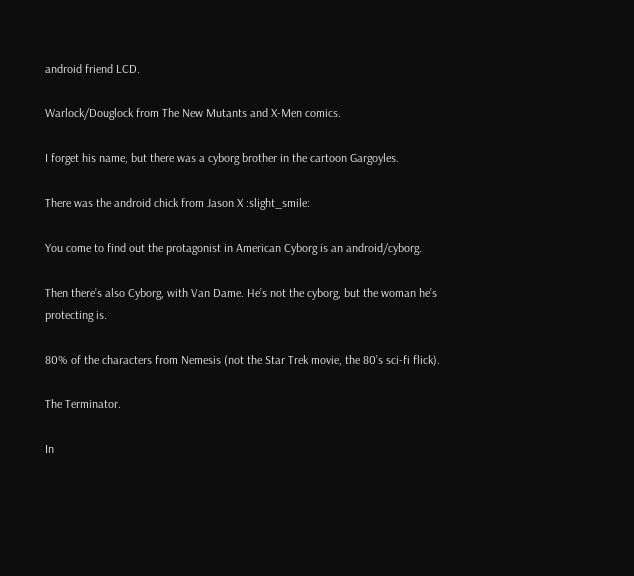android friend LCD.

Warlock/Douglock from The New Mutants and X-Men comics.

I forget his name, but there was a cyborg brother in the cartoon Gargoyles.

There was the android chick from Jason X :slight_smile:

You come to find out the protagonist in American Cyborg is an android/cyborg.

Then there’s also Cyborg, with Van Dame. He’s not the cyborg, but the woman he’s protecting is.

80% of the characters from Nemesis (not the Star Trek movie, the 80’s sci-fi flick).

The Terminator.

In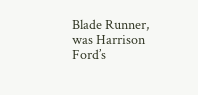Blade Runner, was Harrison Ford’s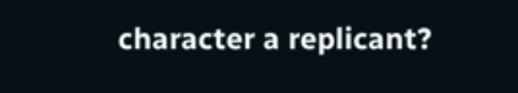character a replicant?